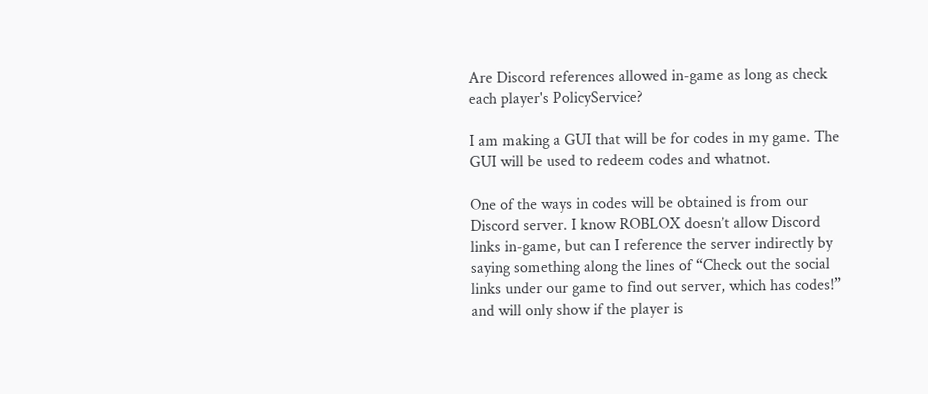Are Discord references allowed in-game as long as check each player's PolicyService?

I am making a GUI that will be for codes in my game. The GUI will be used to redeem codes and whatnot.

One of the ways in codes will be obtained is from our Discord server. I know ROBLOX doesn’t allow Discord links in-game, but can I reference the server indirectly by saying something along the lines of “Check out the social links under our game to find out server, which has codes!” and will only show if the player is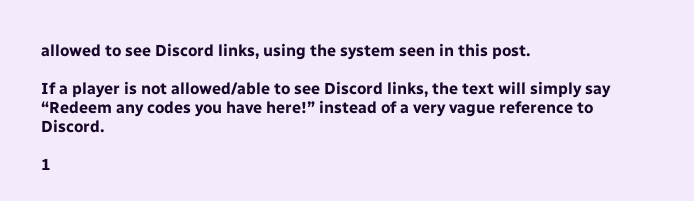allowed to see Discord links, using the system seen in this post.

If a player is not allowed/able to see Discord links, the text will simply say “Redeem any codes you have here!” instead of a very vague reference to Discord.

1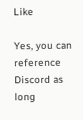Like

Yes, you can reference Discord as long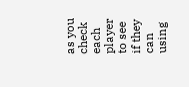as you check each player to see if they can using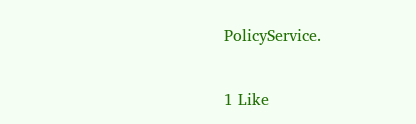PolicyService.

1 Like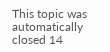This topic was automatically closed 14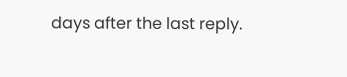days after the last reply.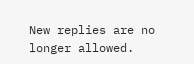New replies are no longer allowed.